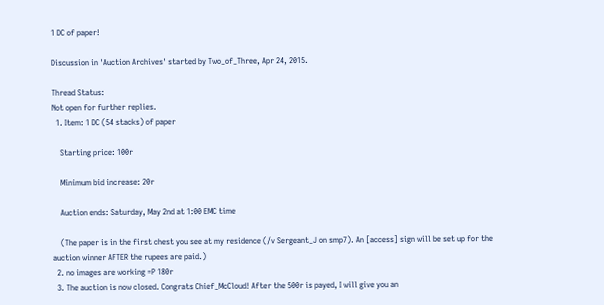1 DC of paper!

Discussion in 'Auction Archives' started by Two_of_Three, Apr 24, 2015.

Thread Status:
Not open for further replies.
  1. Item: 1 DC (54 stacks) of paper

    Starting price: 100r

    Minimum bid increase: 20r

    Auction ends: Saturday, May 2nd at 1:00 EMC time

    (The paper is in the first chest you see at my residence (/v Sergeant_J on smp7). An [access] sign will be set up for the auction winner AFTER the rupees are paid.)
  2. no images are working =P 180r
  3. The auction is now closed. Congrats Chief_McCloud! After the 500r is payed, I will give you an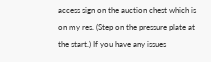access sign on the auction chest which is on my res. (Step on the pressure plate at the start.) If you have any issues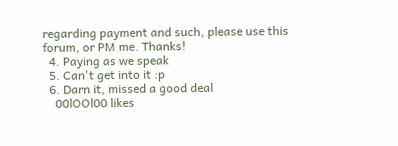regarding payment and such, please use this forum, or PM me. Thanks!
  4. Paying as we speak
  5. Can't get into it :p
  6. Darn it, missed a good deal
    00lOOl00 likes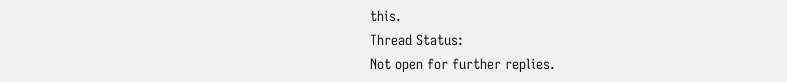this.
Thread Status:
Not open for further replies.